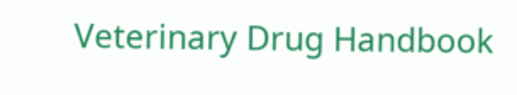Veterinary Drug Handbook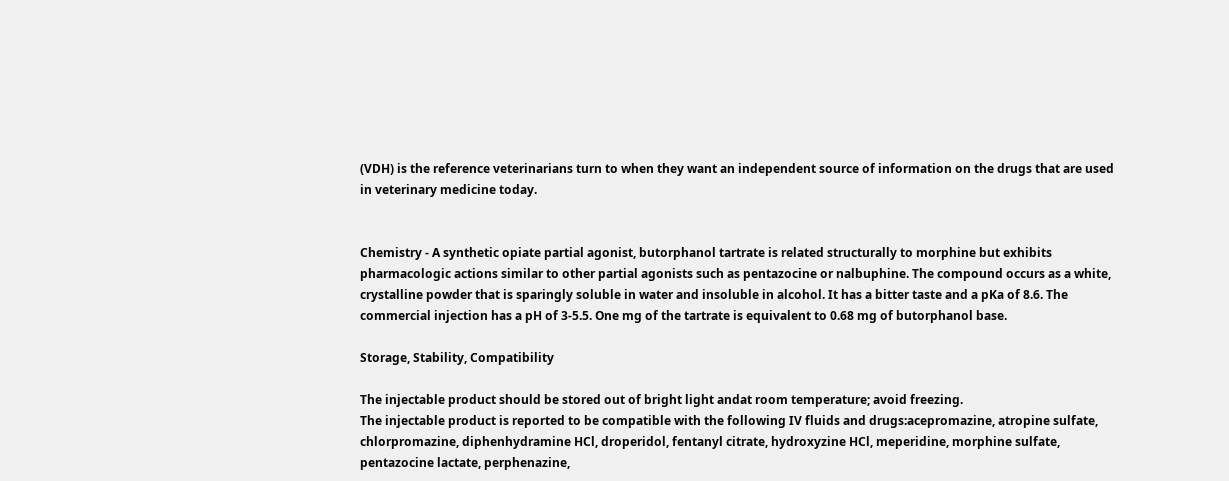(VDH) is the reference veterinarians turn to when they want an independent source of information on the drugs that are used in veterinary medicine today.


Chemistry - A synthetic opiate partial agonist, butorphanol tartrate is related structurally to morphine but exhibits pharmacologic actions similar to other partial agonists such as pentazocine or nalbuphine. The compound occurs as a white, crystalline powder that is sparingly soluble in water and insoluble in alcohol. It has a bitter taste and a pKa of 8.6. The commercial injection has a pH of 3-5.5. One mg of the tartrate is equivalent to 0.68 mg of butorphanol base.

Storage, Stability, Compatibility

The injectable product should be stored out of bright light andat room temperature; avoid freezing.
The injectable product is reported to be compatible with the following IV fluids and drugs:acepromazine, atropine sulfate, chlorpromazine, diphenhydramine HCl, droperidol, fentanyl citrate, hydroxyzine HCl, meperidine, morphine sulfate, pentazocine lactate, perphenazine,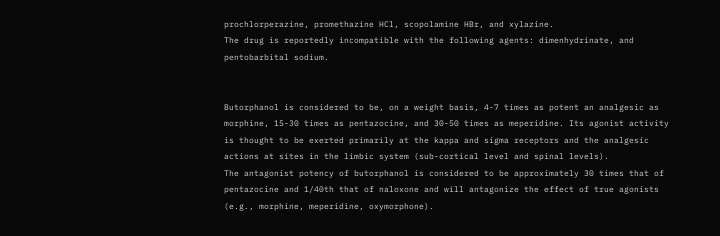prochlorperazine, promethazine HCl, scopolamine HBr, and xylazine.
The drug is reportedly incompatible with the following agents: dimenhydrinate, and pentobarbital sodium.


Butorphanol is considered to be, on a weight basis, 4-7 times as potent an analgesic as morphine, 15-30 times as pentazocine, and 30-50 times as meperidine. Its agonist activity is thought to be exerted primarily at the kappa and sigma receptors and the analgesic actions at sites in the limbic system (sub-cortical level and spinal levels).
The antagonist potency of butorphanol is considered to be approximately 30 times that of pentazocine and 1/40th that of naloxone and will antagonize the effect of true agonists (e.g., morphine, meperidine, oxymorphone).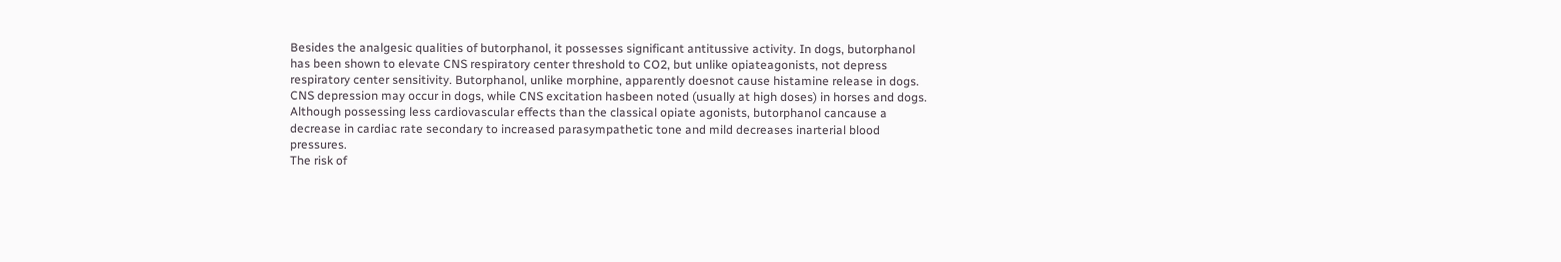Besides the analgesic qualities of butorphanol, it possesses significant antitussive activity. In dogs, butorphanol has been shown to elevate CNS respiratory center threshold to CO2, but unlike opiateagonists, not depress respiratory center sensitivity. Butorphanol, unlike morphine, apparently doesnot cause histamine release in dogs. CNS depression may occur in dogs, while CNS excitation hasbeen noted (usually at high doses) in horses and dogs.
Although possessing less cardiovascular effects than the classical opiate agonists, butorphanol cancause a decrease in cardiac rate secondary to increased parasympathetic tone and mild decreases inarterial blood pressures.
The risk of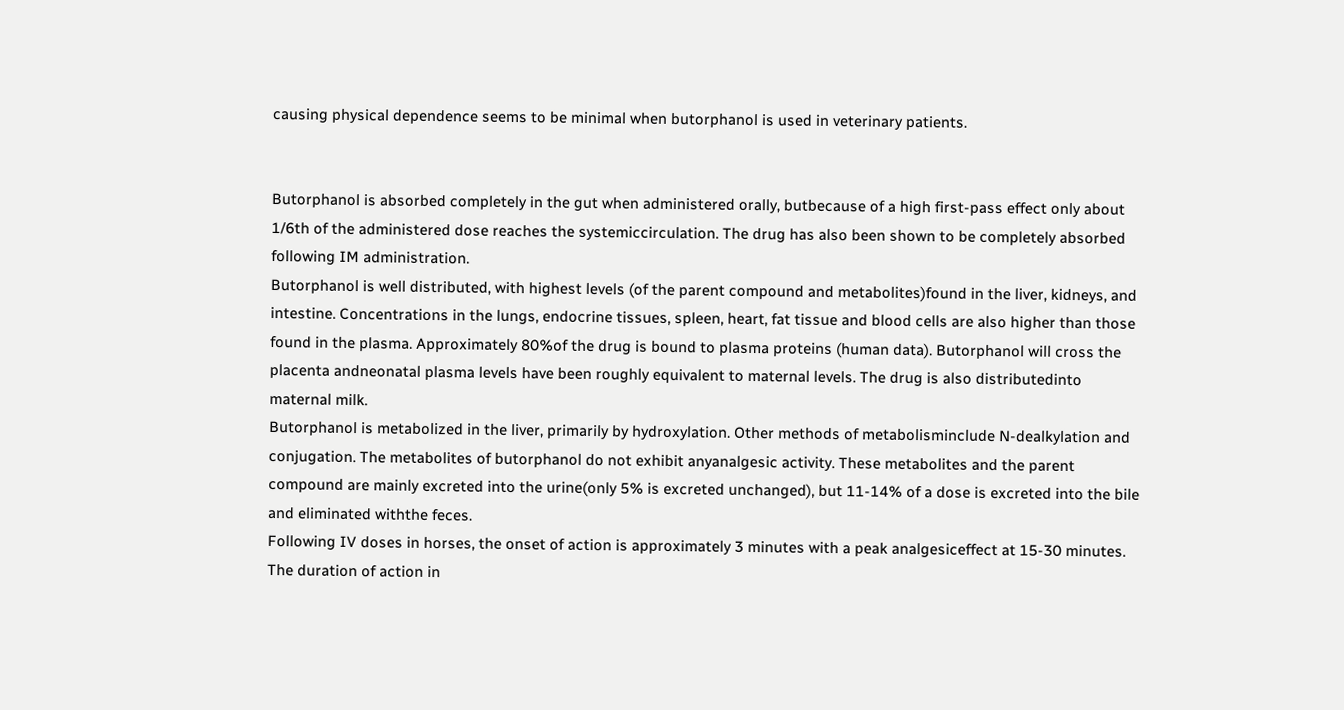causing physical dependence seems to be minimal when butorphanol is used in veterinary patients.


Butorphanol is absorbed completely in the gut when administered orally, butbecause of a high first-pass effect only about 1/6th of the administered dose reaches the systemiccirculation. The drug has also been shown to be completely absorbed following IM administration.
Butorphanol is well distributed, with highest levels (of the parent compound and metabolites)found in the liver, kidneys, and intestine. Concentrations in the lungs, endocrine tissues, spleen, heart, fat tissue and blood cells are also higher than those found in the plasma. Approximately 80%of the drug is bound to plasma proteins (human data). Butorphanol will cross the placenta andneonatal plasma levels have been roughly equivalent to maternal levels. The drug is also distributedinto maternal milk.
Butorphanol is metabolized in the liver, primarily by hydroxylation. Other methods of metabolisminclude N-dealkylation and conjugation. The metabolites of butorphanol do not exhibit anyanalgesic activity. These metabolites and the parent compound are mainly excreted into the urine(only 5% is excreted unchanged), but 11-14% of a dose is excreted into the bile and eliminated withthe feces.
Following IV doses in horses, the onset of action is approximately 3 minutes with a peak analgesiceffect at 15-30 minutes. The duration of action in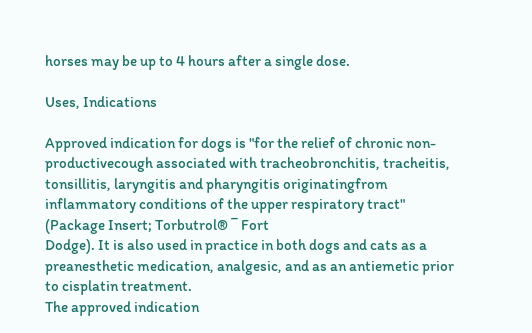horses may be up to 4 hours after a single dose.

Uses, Indications

Approved indication for dogs is "for the relief of chronic non-productivecough associated with tracheobronchitis, tracheitis, tonsillitis, laryngitis and pharyngitis originatingfrom inflammatory conditions of the upper respiratory tract" (Package Insert; Torbutrol® ¯ Fort
Dodge). It is also used in practice in both dogs and cats as a preanesthetic medication, analgesic, and as an antiemetic prior to cisplatin treatment.
The approved indication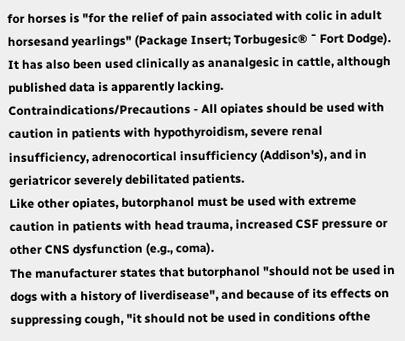for horses is "for the relief of pain associated with colic in adult horsesand yearlings" (Package Insert; Torbugesic® ¯ Fort Dodge). It has also been used clinically as ananalgesic in cattle, although published data is apparently lacking.
Contraindications/Precautions - All opiates should be used with caution in patients with hypothyroidism, severe renal insufficiency, adrenocortical insufficiency (Addison's), and in geriatricor severely debilitated patients.
Like other opiates, butorphanol must be used with extreme caution in patients with head trauma, increased CSF pressure or other CNS dysfunction (e.g., coma).
The manufacturer states that butorphanol "should not be used in dogs with a history of liverdisease", and because of its effects on suppressing cough, "it should not be used in conditions ofthe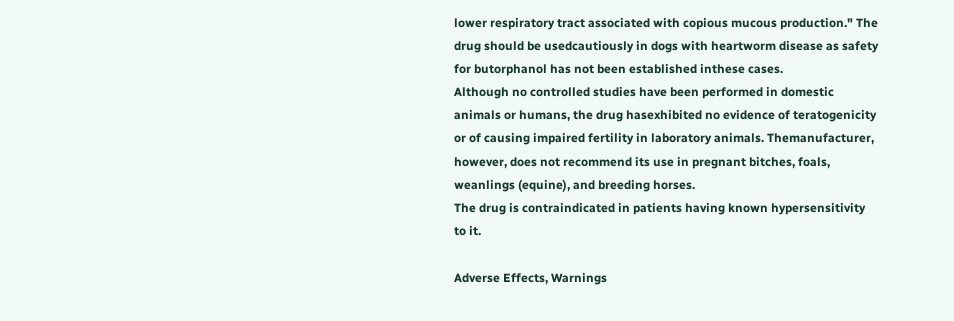lower respiratory tract associated with copious mucous production." The drug should be usedcautiously in dogs with heartworm disease as safety for butorphanol has not been established inthese cases.
Although no controlled studies have been performed in domestic animals or humans, the drug hasexhibited no evidence of teratogenicity or of causing impaired fertility in laboratory animals. Themanufacturer, however, does not recommend its use in pregnant bitches, foals, weanlings (equine), and breeding horses.
The drug is contraindicated in patients having known hypersensitivity to it.

Adverse Effects, Warnings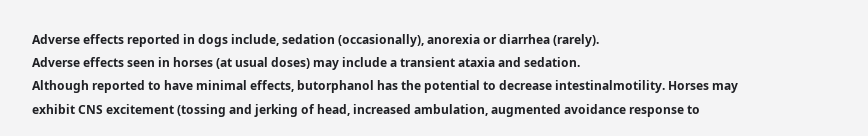Adverse effects reported in dogs include, sedation (occasionally), anorexia or diarrhea (rarely).
Adverse effects seen in horses (at usual doses) may include a transient ataxia and sedation.
Although reported to have minimal effects, butorphanol has the potential to decrease intestinalmotility. Horses may exhibit CNS excitement (tossing and jerking of head, increased ambulation, augmented avoidance response to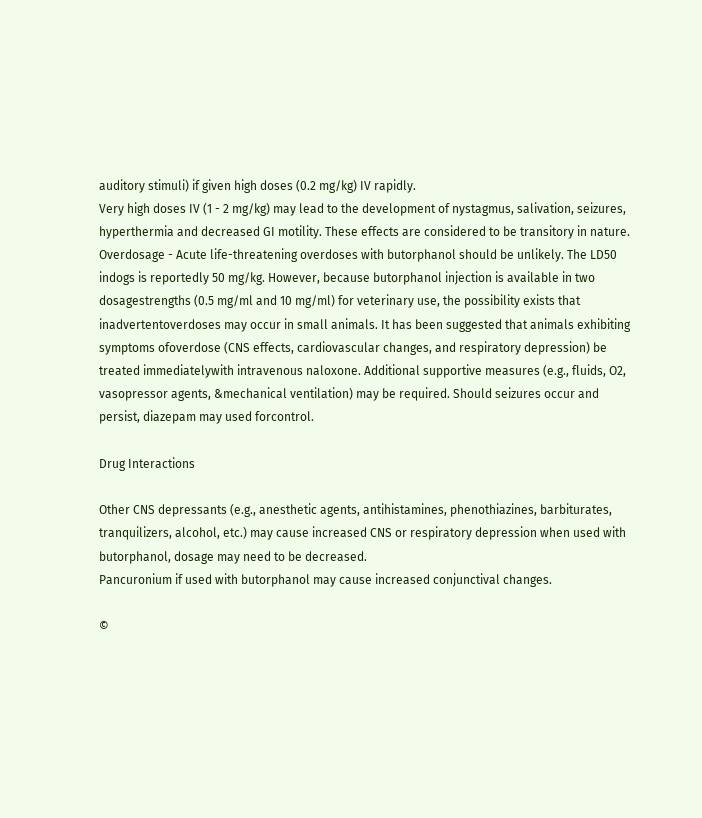auditory stimuli) if given high doses (0.2 mg/kg) IV rapidly.
Very high doses IV (1 - 2 mg/kg) may lead to the development of nystagmus, salivation, seizures, hyperthermia and decreased GI motility. These effects are considered to be transitory in nature.
Overdosage - Acute life-threatening overdoses with butorphanol should be unlikely. The LD50 indogs is reportedly 50 mg/kg. However, because butorphanol injection is available in two dosagestrengths (0.5 mg/ml and 10 mg/ml) for veterinary use, the possibility exists that inadvertentoverdoses may occur in small animals. It has been suggested that animals exhibiting symptoms ofoverdose (CNS effects, cardiovascular changes, and respiratory depression) be treated immediatelywith intravenous naloxone. Additional supportive measures (e.g., fluids, O2, vasopressor agents, &mechanical ventilation) may be required. Should seizures occur and persist, diazepam may used forcontrol.

Drug Interactions

Other CNS depressants (e.g., anesthetic agents, antihistamines, phenothiazines, barbiturates, tranquilizers, alcohol, etc.) may cause increased CNS or respiratory depression when used with butorphanol, dosage may need to be decreased.
Pancuronium if used with butorphanol may cause increased conjunctival changes.

©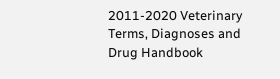2011-2020 Veterinary Terms, Diagnoses and Drug Handbook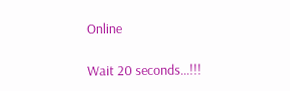Online

Wait 20 seconds...!!!